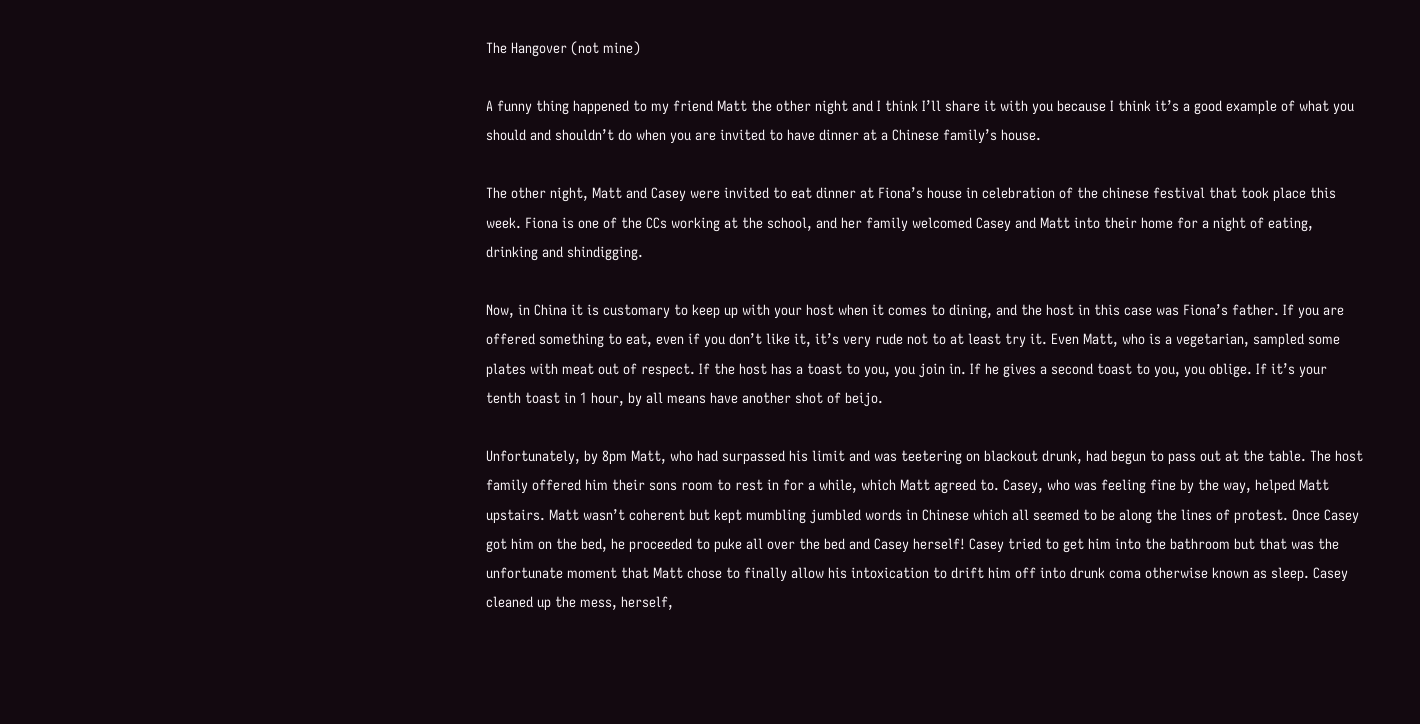The Hangover (not mine)

A funny thing happened to my friend Matt the other night and I think I’ll share it with you because I think it’s a good example of what you should and shouldn’t do when you are invited to have dinner at a Chinese family’s house.

The other night, Matt and Casey were invited to eat dinner at Fiona’s house in celebration of the chinese festival that took place this week. Fiona is one of the CCs working at the school, and her family welcomed Casey and Matt into their home for a night of eating, drinking and shindigging.

Now, in China it is customary to keep up with your host when it comes to dining, and the host in this case was Fiona’s father. If you are offered something to eat, even if you don’t like it, it’s very rude not to at least try it. Even Matt, who is a vegetarian, sampled some plates with meat out of respect. If the host has a toast to you, you join in. If he gives a second toast to you, you oblige. If it’s your tenth toast in 1 hour, by all means have another shot of beijo.

Unfortunately, by 8pm Matt, who had surpassed his limit and was teetering on blackout drunk, had begun to pass out at the table. The host family offered him their sons room to rest in for a while, which Matt agreed to. Casey, who was feeling fine by the way, helped Matt upstairs. Matt wasn’t coherent but kept mumbling jumbled words in Chinese which all seemed to be along the lines of protest. Once Casey got him on the bed, he proceeded to puke all over the bed and Casey herself! Casey tried to get him into the bathroom but that was the unfortunate moment that Matt chose to finally allow his intoxication to drift him off into drunk coma otherwise known as sleep. Casey cleaned up the mess, herself,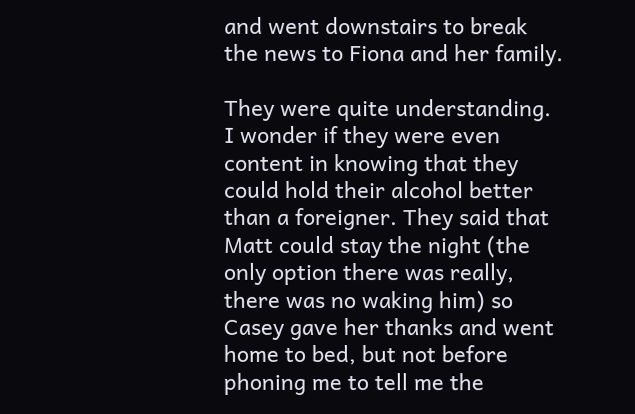and went downstairs to break the news to Fiona and her family.

They were quite understanding. I wonder if they were even content in knowing that they could hold their alcohol better than a foreigner. They said that Matt could stay the night (the only option there was really, there was no waking him) so Casey gave her thanks and went home to bed, but not before phoning me to tell me the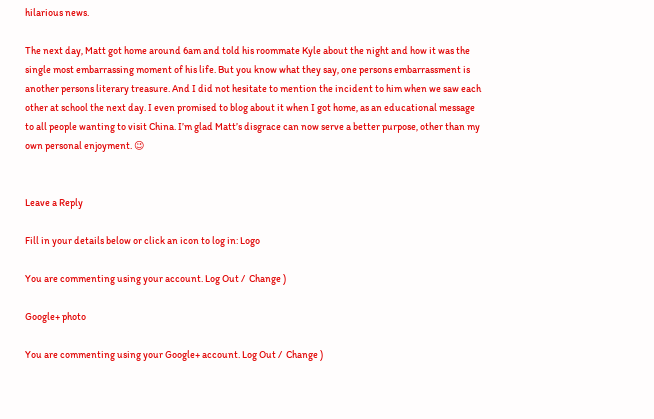hilarious news.

The next day, Matt got home around 6am and told his roommate Kyle about the night and how it was the single most embarrassing moment of his life. But you know what they say, one persons embarrassment is another persons literary treasure. And I did not hesitate to mention the incident to him when we saw each other at school the next day. I even promised to blog about it when I got home, as an educational message to all people wanting to visit China. I’m glad Matt’s disgrace can now serve a better purpose, other than my own personal enjoyment. 😉


Leave a Reply

Fill in your details below or click an icon to log in: Logo

You are commenting using your account. Log Out /  Change )

Google+ photo

You are commenting using your Google+ account. Log Out /  Change )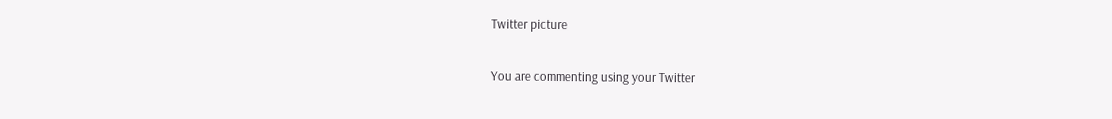Twitter picture

You are commenting using your Twitter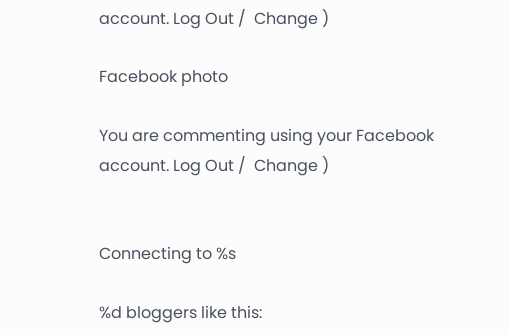account. Log Out /  Change )

Facebook photo

You are commenting using your Facebook account. Log Out /  Change )


Connecting to %s

%d bloggers like this: